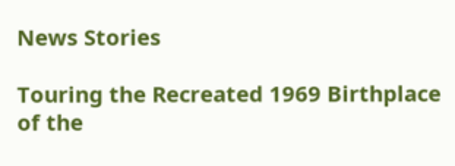News Stories

Touring the Recreated 1969 Birthplace of the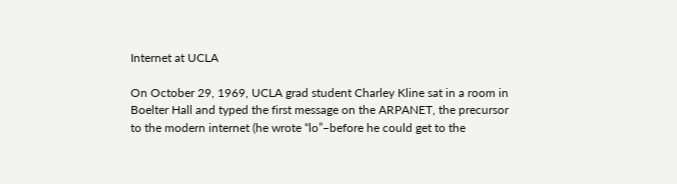Internet at UCLA

On October 29, 1969, UCLA grad student Charley Kline sat in a room in Boelter Hall and typed the first message on the ARPANET, the precursor to the modern internet (he wrote “lo”–before he could get to the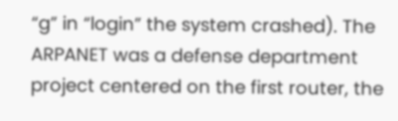“g” in “login” the system crashed). The ARPANET was a defense department project centered on the first router, the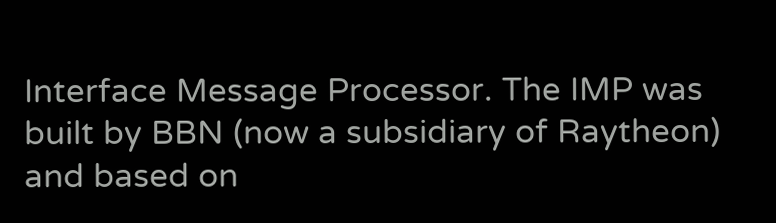Interface Message Processor. The IMP was built by BBN (now a subsidiary of Raytheon) and based on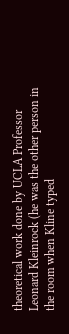theoretical work done by UCLA Professor Leonard Kleinrock (he was the other person in the room when Kline typed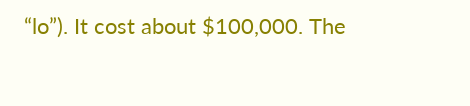“lo”). It cost about $100,000. The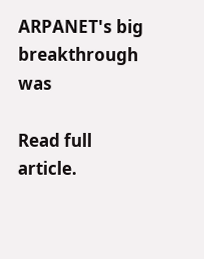ARPANET's big breakthrough was

Read full article.